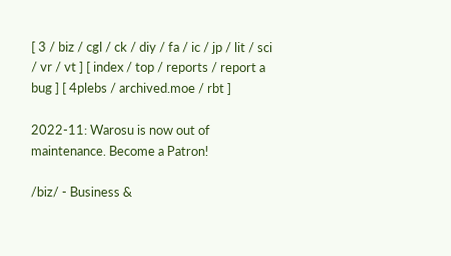[ 3 / biz / cgl / ck / diy / fa / ic / jp / lit / sci / vr / vt ] [ index / top / reports / report a bug ] [ 4plebs / archived.moe / rbt ]

2022-11: Warosu is now out of maintenance. Become a Patron!

/biz/ - Business &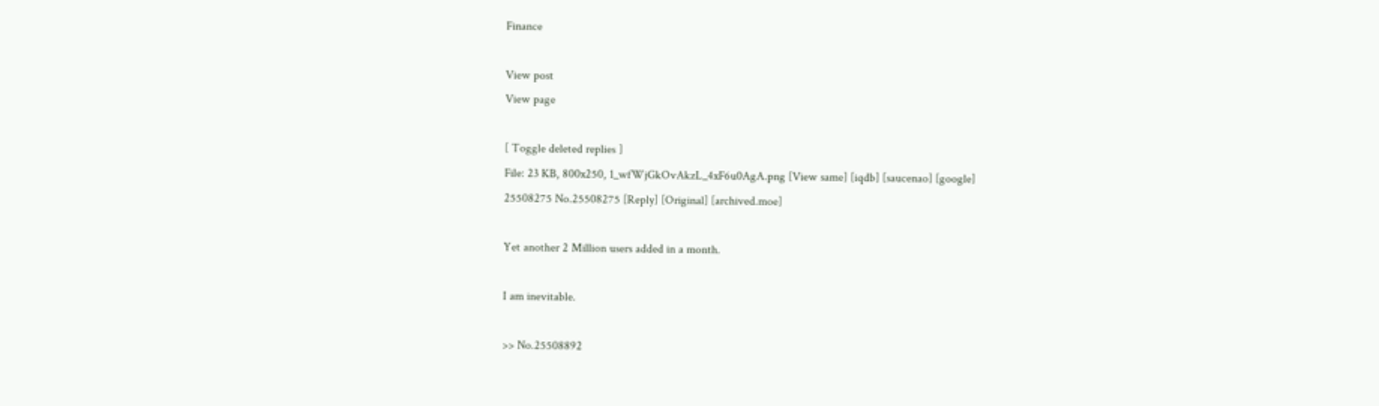Finance

View post
View page

[ Toggle deleted replies ]
File: 23 KB, 800x250, 1_wfWjGkOvAkzL_4xF6u0AgA.png [View same] [iqdb] [saucenao] [google]
25508275 No.25508275 [Reply] [Original] [archived.moe]

Yet another 2 Million users added in a month.

I am inevitable.

>> No.25508892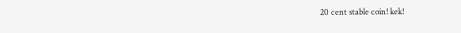20 cent stable coin! kek!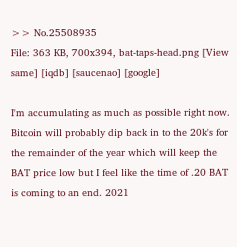>> No.25508935
File: 363 KB, 700x394, bat-taps-head.png [View same] [iqdb] [saucenao] [google]

I'm accumulating as much as possible right now. Bitcoin will probably dip back in to the 20k's for the remainder of the year which will keep the BAT price low but I feel like the time of .20 BAT is coming to an end. 2021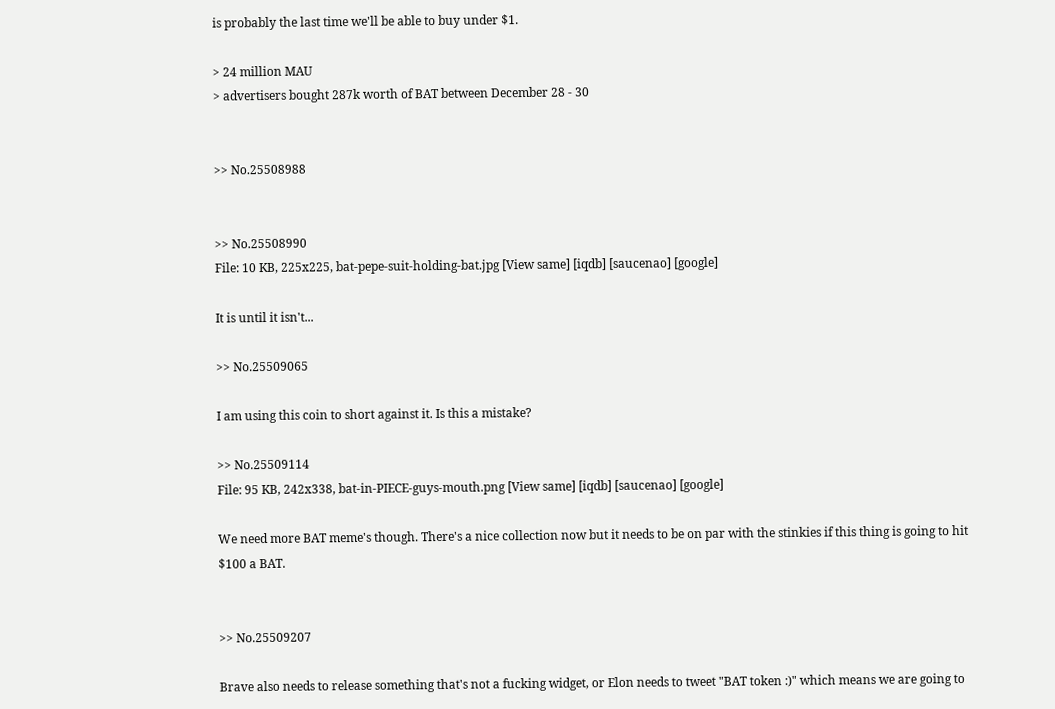is probably the last time we'll be able to buy under $1.

> 24 million MAU
> advertisers bought 287k worth of BAT between December 28 - 30


>> No.25508988


>> No.25508990
File: 10 KB, 225x225, bat-pepe-suit-holding-bat.jpg [View same] [iqdb] [saucenao] [google]

It is until it isn't...

>> No.25509065

I am using this coin to short against it. Is this a mistake?

>> No.25509114
File: 95 KB, 242x338, bat-in-PIECE-guys-mouth.png [View same] [iqdb] [saucenao] [google]

We need more BAT meme's though. There's a nice collection now but it needs to be on par with the stinkies if this thing is going to hit $100 a BAT.


>> No.25509207

Brave also needs to release something that's not a fucking widget, or Elon needs to tweet "BAT token :)" which means we are going to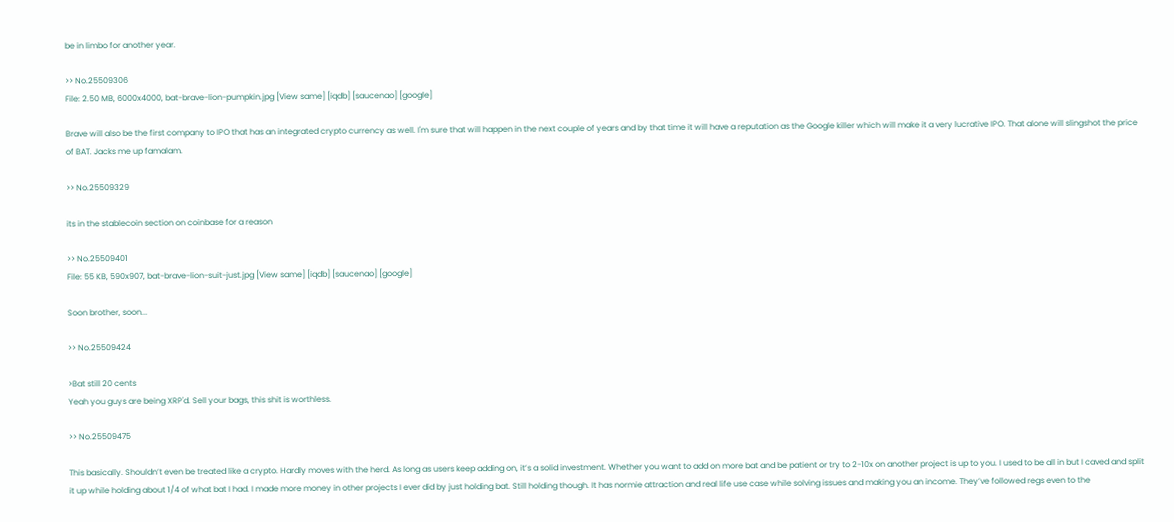be in limbo for another year.

>> No.25509306
File: 2.50 MB, 6000x4000, bat-brave-lion-pumpkin.jpg [View same] [iqdb] [saucenao] [google]

Brave will also be the first company to IPO that has an integrated crypto currency as well. I'm sure that will happen in the next couple of years and by that time it will have a reputation as the Google killer which will make it a very lucrative IPO. That alone will slingshot the price of BAT. Jacks me up famalam.

>> No.25509329

its in the stablecoin section on coinbase for a reason

>> No.25509401
File: 55 KB, 590x907, bat-brave-lion-suit-just.jpg [View same] [iqdb] [saucenao] [google]

Soon brother, soon...

>> No.25509424

>Bat still 20 cents
Yeah you guys are being XRP'd. Sell your bags, this shit is worthless.

>> No.25509475

This basically. Shouldn’t even be treated like a crypto. Hardly moves with the herd. As long as users keep adding on, it’s a solid investment. Whether you want to add on more bat and be patient or try to 2-10x on another project is up to you. I used to be all in but I caved and split it up while holding about 1/4 of what bat I had. I made more money in other projects I ever did by just holding bat. Still holding though. It has normie attraction and real life use case while solving issues and making you an income. They’ve followed regs even to the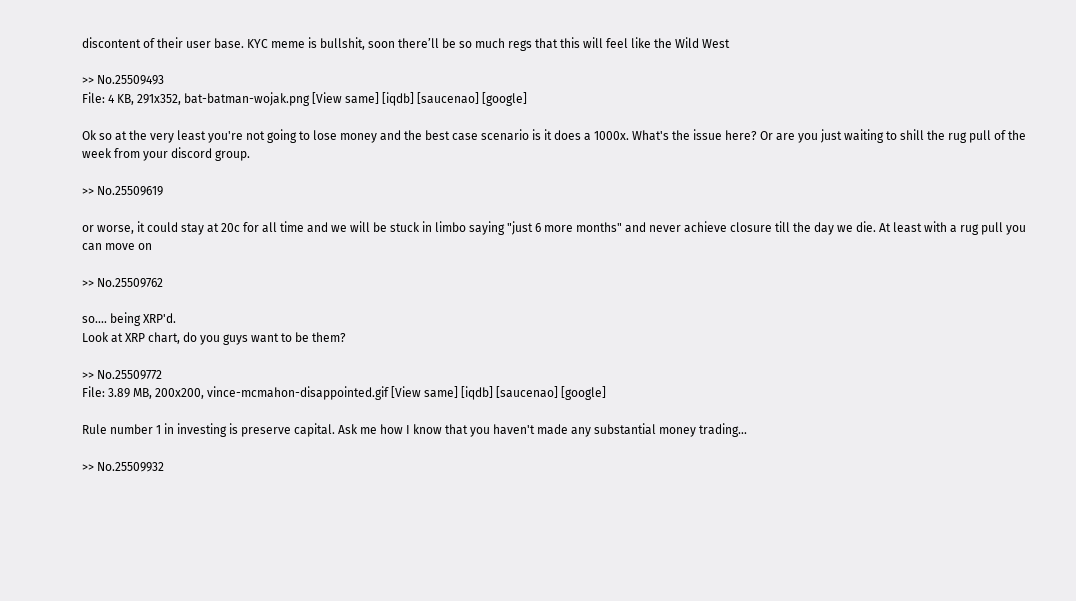discontent of their user base. KYC meme is bullshit, soon there’ll be so much regs that this will feel like the Wild West

>> No.25509493
File: 4 KB, 291x352, bat-batman-wojak.png [View same] [iqdb] [saucenao] [google]

Ok so at the very least you're not going to lose money and the best case scenario is it does a 1000x. What's the issue here? Or are you just waiting to shill the rug pull of the week from your discord group.

>> No.25509619

or worse, it could stay at 20c for all time and we will be stuck in limbo saying "just 6 more months" and never achieve closure till the day we die. At least with a rug pull you can move on

>> No.25509762

so.... being XRP'd.
Look at XRP chart, do you guys want to be them?

>> No.25509772
File: 3.89 MB, 200x200, vince-mcmahon-disappointed.gif [View same] [iqdb] [saucenao] [google]

Rule number 1 in investing is preserve capital. Ask me how I know that you haven't made any substantial money trading...

>> No.25509932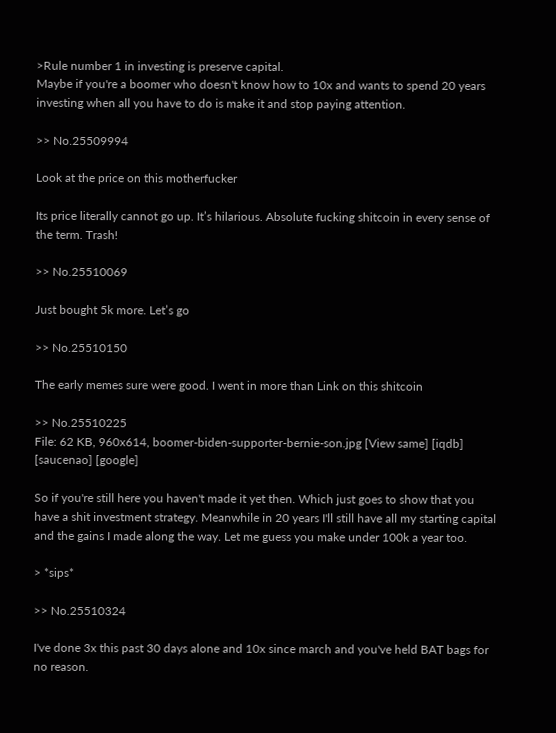>Rule number 1 in investing is preserve capital.
Maybe if you're a boomer who doesn't know how to 10x and wants to spend 20 years investing when all you have to do is make it and stop paying attention.

>> No.25509994

Look at the price on this motherfucker

Its price literally cannot go up. It’s hilarious. Absolute fucking shitcoin in every sense of the term. Trash!

>> No.25510069

Just bought 5k more. Let’s go

>> No.25510150

The early memes sure were good. I went in more than Link on this shitcoin

>> No.25510225
File: 62 KB, 960x614, boomer-biden-supporter-bernie-son.jpg [View same] [iqdb] [saucenao] [google]

So if you're still here you haven't made it yet then. Which just goes to show that you have a shit investment strategy. Meanwhile in 20 years I'll still have all my starting capital and the gains I made along the way. Let me guess you make under 100k a year too.

> *sips*

>> No.25510324

I've done 3x this past 30 days alone and 10x since march and you've held BAT bags for no reason.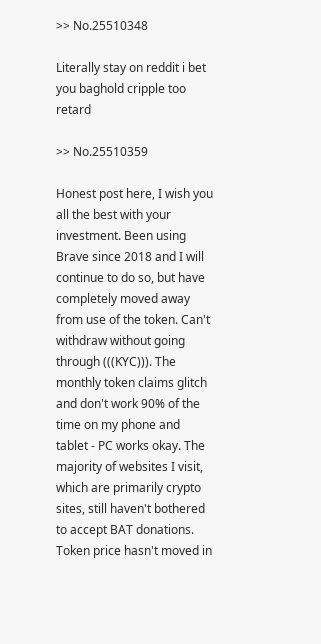>> No.25510348

Literally stay on reddit i bet you baghold cripple too retard

>> No.25510359

Honest post here, I wish you all the best with your investment. Been using Brave since 2018 and I will continue to do so, but have completely moved away from use of the token. Can't withdraw without going through (((KYC))). The monthly token claims glitch and don't work 90% of the time on my phone and tablet - PC works okay. The majority of websites I visit, which are primarily crypto sites, still haven't bothered to accept BAT donations. Token price hasn't moved in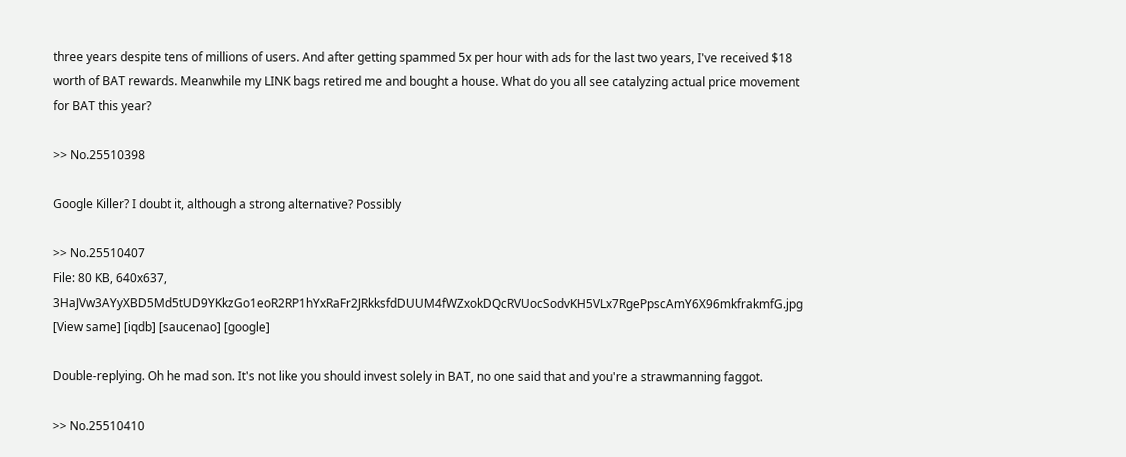three years despite tens of millions of users. And after getting spammed 5x per hour with ads for the last two years, I've received $18 worth of BAT rewards. Meanwhile my LINK bags retired me and bought a house. What do you all see catalyzing actual price movement for BAT this year?

>> No.25510398

Google Killer? I doubt it, although a strong alternative? Possibly

>> No.25510407
File: 80 KB, 640x637, 3HaJVw3AYyXBD5Md5tUD9YKkzGo1eoR2RP1hYxRaFr2JRkksfdDUUM4fWZxokDQcRVUocSodvKH5VLx7RgePpscAmY6X96mkfrakmfG.jpg [View same] [iqdb] [saucenao] [google]

Double-replying. Oh he mad son. It's not like you should invest solely in BAT, no one said that and you're a strawmanning faggot.

>> No.25510410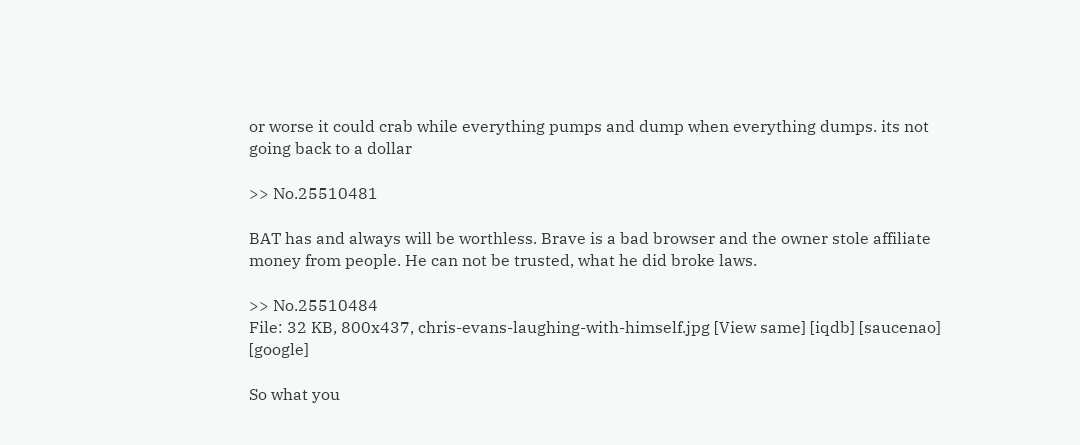or worse it could crab while everything pumps and dump when everything dumps. its not going back to a dollar

>> No.25510481

BAT has and always will be worthless. Brave is a bad browser and the owner stole affiliate money from people. He can not be trusted, what he did broke laws.

>> No.25510484
File: 32 KB, 800x437, chris-evans-laughing-with-himself.jpg [View same] [iqdb] [saucenao] [google]

So what you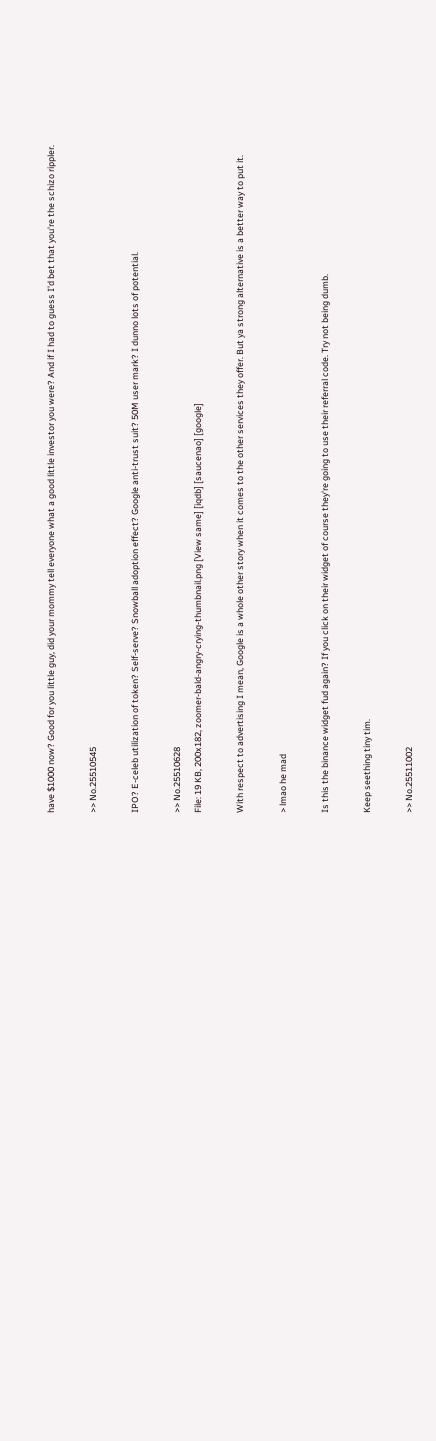have $1000 now? Good for you little guy, did your mommy tell everyone what a good little investor you were? And if I had to guess I'd bet that you're the schizo rippler.

>> No.25510545

IPO? E-celeb utilization of token? Self-serve? Snowball adoption effect? Google anti-trust suit? 50M user mark? I dunno lots of potential.

>> No.25510628
File: 19 KB, 200x182, zoomer-bald-angry-crying-thumbnail.png [View same] [iqdb] [saucenao] [google]

With respect to advertising I mean, Google is a whole other story when it comes to the other services they offer. But ya strong alternative is a better way to put it.

> lmao he mad

Is this the binance widget fud again? If you click on their widget of course they're going to use their referral code. Try not being dumb.

Keep seething tiny tim.

>> No.25511002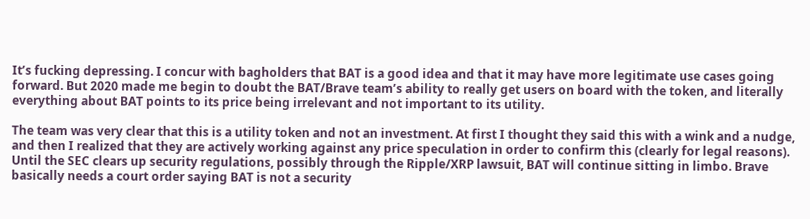It’s fucking depressing. I concur with bagholders that BAT is a good idea and that it may have more legitimate use cases going forward. But 2020 made me begin to doubt the BAT/Brave team’s ability to really get users on board with the token, and literally everything about BAT points to its price being irrelevant and not important to its utility.

The team was very clear that this is a utility token and not an investment. At first I thought they said this with a wink and a nudge, and then I realized that they are actively working against any price speculation in order to confirm this (clearly for legal reasons). Until the SEC clears up security regulations, possibly through the Ripple/XRP lawsuit, BAT will continue sitting in limbo. Brave basically needs a court order saying BAT is not a security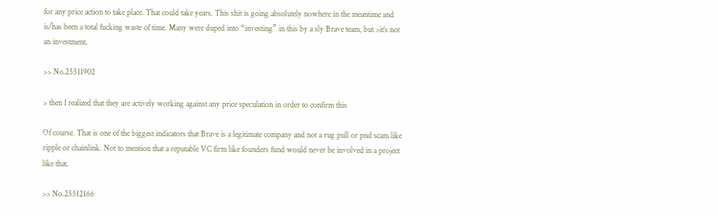for any price action to take place. That could take years. This shit is going absolutely nowhere in the meantime and is/has been a total fucking waste of time. Many were duped into “investing” in this by a sly Brave team, but >it’s not an investment.

>> No.25511902

> then I realized that they are actively working against any price speculation in order to confirm this

Of course. That is one of the biggest indicators that Brave is a legitimate company and not a rug pull or pnd scam like ripple or chainlink. Not to mention that a reputable VC firm like founders fund would never be involved in a project like that.

>> No.25512166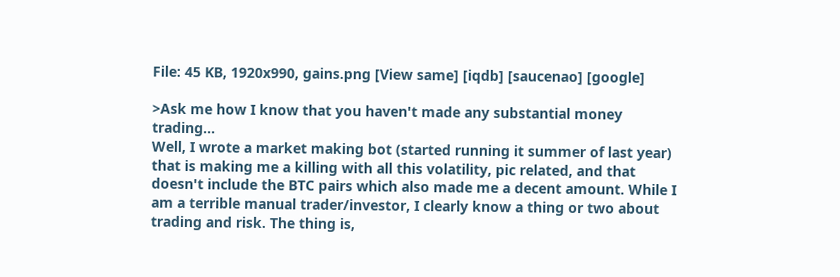File: 45 KB, 1920x990, gains.png [View same] [iqdb] [saucenao] [google]

>Ask me how I know that you haven't made any substantial money trading...
Well, I wrote a market making bot (started running it summer of last year) that is making me a killing with all this volatility, pic related, and that doesn't include the BTC pairs which also made me a decent amount. While I am a terrible manual trader/investor, I clearly know a thing or two about trading and risk. The thing is,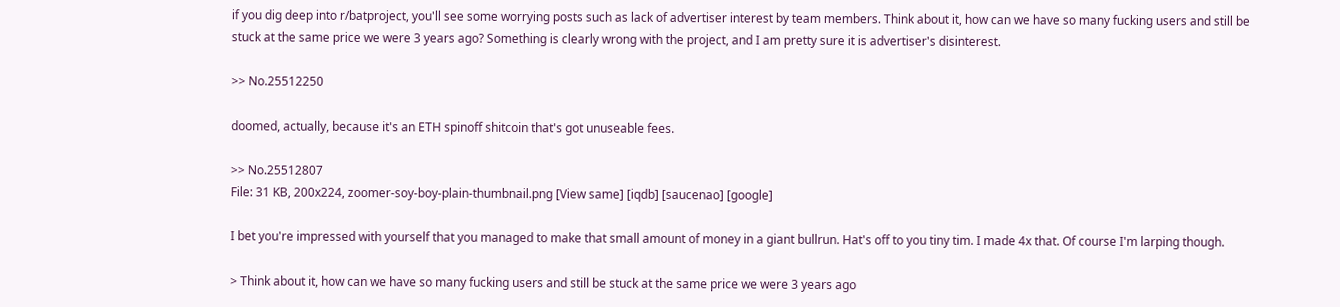if you dig deep into r/batproject, you'll see some worrying posts such as lack of advertiser interest by team members. Think about it, how can we have so many fucking users and still be stuck at the same price we were 3 years ago? Something is clearly wrong with the project, and I am pretty sure it is advertiser's disinterest.

>> No.25512250

doomed, actually, because it's an ETH spinoff shitcoin that's got unuseable fees.

>> No.25512807
File: 31 KB, 200x224, zoomer-soy-boy-plain-thumbnail.png [View same] [iqdb] [saucenao] [google]

I bet you're impressed with yourself that you managed to make that small amount of money in a giant bullrun. Hat's off to you tiny tim. I made 4x that. Of course I'm larping though.

> Think about it, how can we have so many fucking users and still be stuck at the same price we were 3 years ago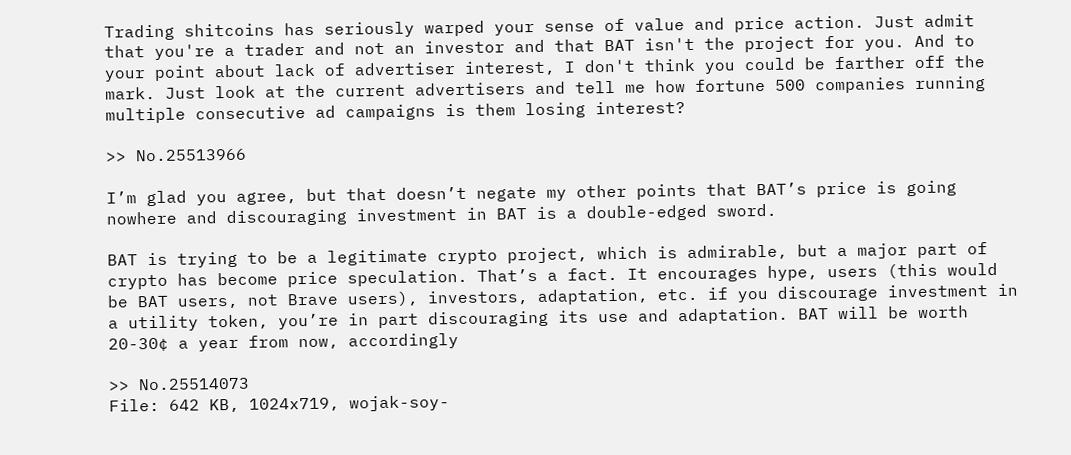Trading shitcoins has seriously warped your sense of value and price action. Just admit that you're a trader and not an investor and that BAT isn't the project for you. And to your point about lack of advertiser interest, I don't think you could be farther off the mark. Just look at the current advertisers and tell me how fortune 500 companies running multiple consecutive ad campaigns is them losing interest?

>> No.25513966

I’m glad you agree, but that doesn’t negate my other points that BAT’s price is going nowhere and discouraging investment in BAT is a double-edged sword.

BAT is trying to be a legitimate crypto project, which is admirable, but a major part of crypto has become price speculation. That’s a fact. It encourages hype, users (this would be BAT users, not Brave users), investors, adaptation, etc. if you discourage investment in a utility token, you’re in part discouraging its use and adaptation. BAT will be worth 20-30¢ a year from now, accordingly

>> No.25514073
File: 642 KB, 1024x719, wojak-soy-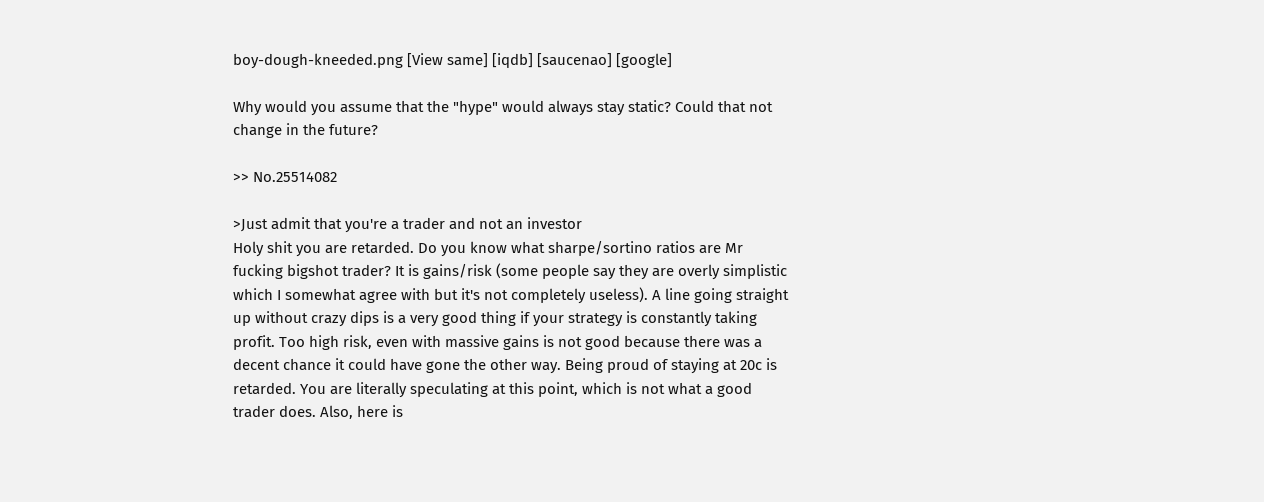boy-dough-kneeded.png [View same] [iqdb] [saucenao] [google]

Why would you assume that the "hype" would always stay static? Could that not change in the future?

>> No.25514082

>Just admit that you're a trader and not an investor
Holy shit you are retarded. Do you know what sharpe/sortino ratios are Mr fucking bigshot trader? It is gains/risk (some people say they are overly simplistic which I somewhat agree with but it's not completely useless). A line going straight up without crazy dips is a very good thing if your strategy is constantly taking profit. Too high risk, even with massive gains is not good because there was a decent chance it could have gone the other way. Being proud of staying at 20c is retarded. You are literally speculating at this point, which is not what a good trader does. Also, here is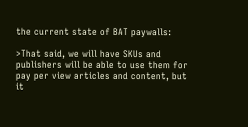the current state of BAT paywalls:

>That said, we will have SKUs and publishers will be able to use them for pay per view articles and content, but it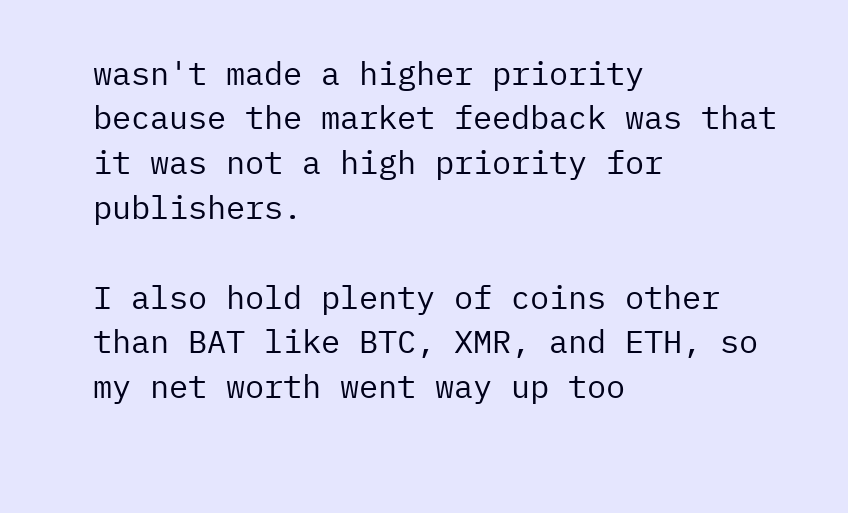wasn't made a higher priority because the market feedback was that it was not a high priority for publishers.

I also hold plenty of coins other than BAT like BTC, XMR, and ETH, so my net worth went way up too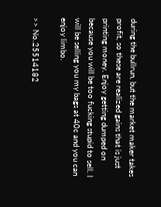during the bullrun, but the market maker takes profit, so these are realized gains that is just printing money. Enjoy getting dumped on because you will be too fucking stupid to sell. I will be selling you my bags at 40c and you can enjoy limbo.

>> No.25514182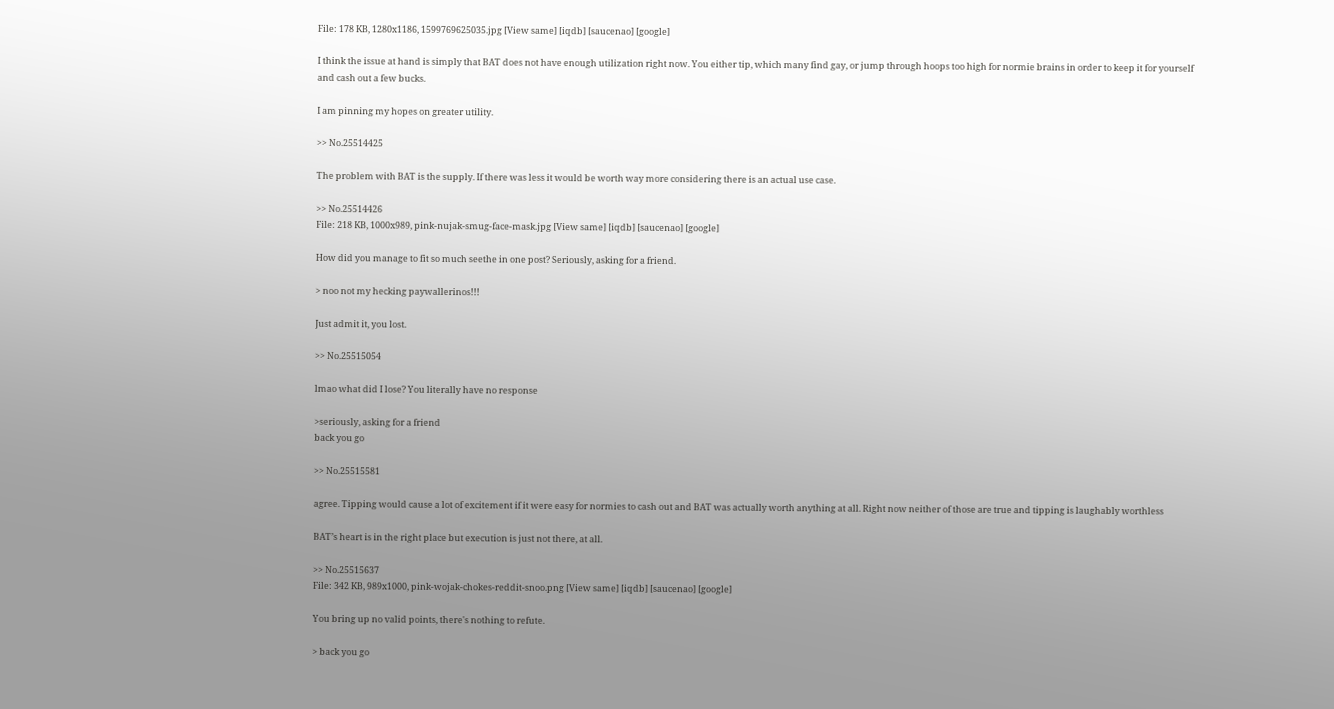File: 178 KB, 1280x1186, 1599769625035.jpg [View same] [iqdb] [saucenao] [google]

I think the issue at hand is simply that BAT does not have enough utilization right now. You either tip, which many find gay, or jump through hoops too high for normie brains in order to keep it for yourself and cash out a few bucks.

I am pinning my hopes on greater utility.

>> No.25514425

The problem with BAT is the supply. If there was less it would be worth way more considering there is an actual use case.

>> No.25514426
File: 218 KB, 1000x989, pink-nujak-smug-face-mask.jpg [View same] [iqdb] [saucenao] [google]

How did you manage to fit so much seethe in one post? Seriously, asking for a friend.

> noo not my hecking paywallerinos!!!

Just admit it, you lost.

>> No.25515054

lmao what did I lose? You literally have no response

>seriously, asking for a friend
back you go

>> No.25515581

agree. Tipping would cause a lot of excitement if it were easy for normies to cash out and BAT was actually worth anything at all. Right now neither of those are true and tipping is laughably worthless

BAT’s heart is in the right place but execution is just not there, at all.

>> No.25515637
File: 342 KB, 989x1000, pink-wojak-chokes-reddit-snoo.png [View same] [iqdb] [saucenao] [google]

You bring up no valid points, there's nothing to refute.

> back you go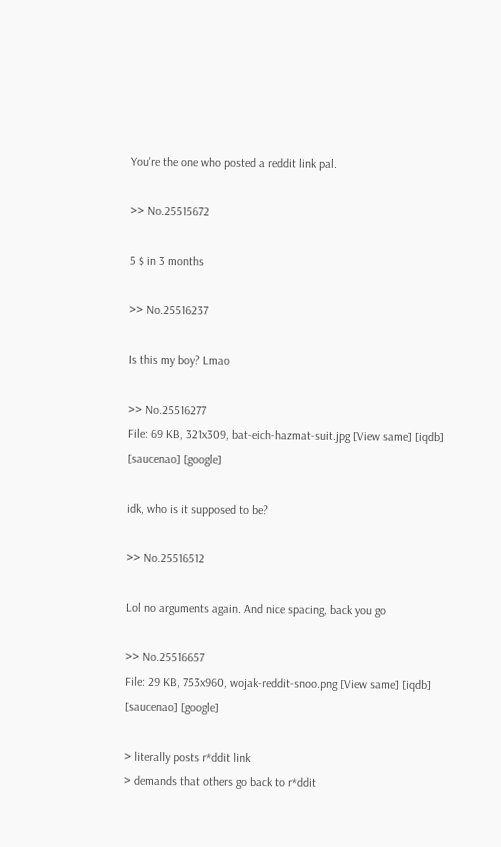You're the one who posted a reddit link pal.

>> No.25515672

5 $ in 3 months

>> No.25516237

Is this my boy? Lmao

>> No.25516277
File: 69 KB, 321x309, bat-eich-hazmat-suit.jpg [View same] [iqdb] [saucenao] [google]

idk, who is it supposed to be?

>> No.25516512

Lol no arguments again. And nice spacing, back you go

>> No.25516657
File: 29 KB, 753x960, wojak-reddit-snoo.png [View same] [iqdb] [saucenao] [google]

> literally posts r*ddit link
> demands that others go back to r*ddit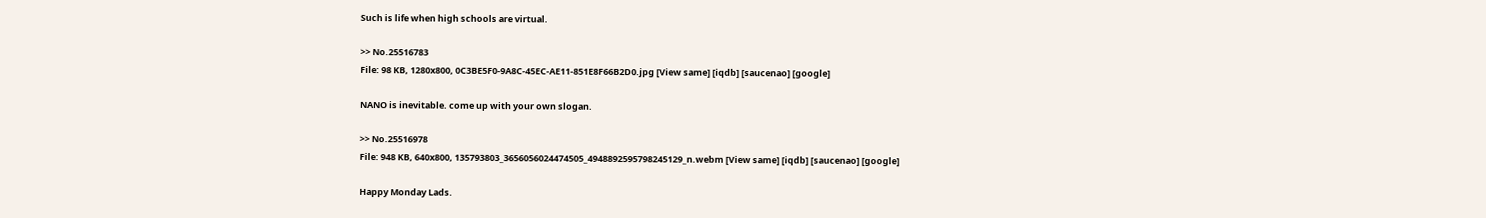Such is life when high schools are virtual.

>> No.25516783
File: 98 KB, 1280x800, 0C3BE5F0-9A8C-45EC-AE11-851E8F66B2D0.jpg [View same] [iqdb] [saucenao] [google]

NANO is inevitable. come up with your own slogan.

>> No.25516978
File: 948 KB, 640x800, 135793803_3656056024474505_4948892595798245129_n.webm [View same] [iqdb] [saucenao] [google]

Happy Monday Lads.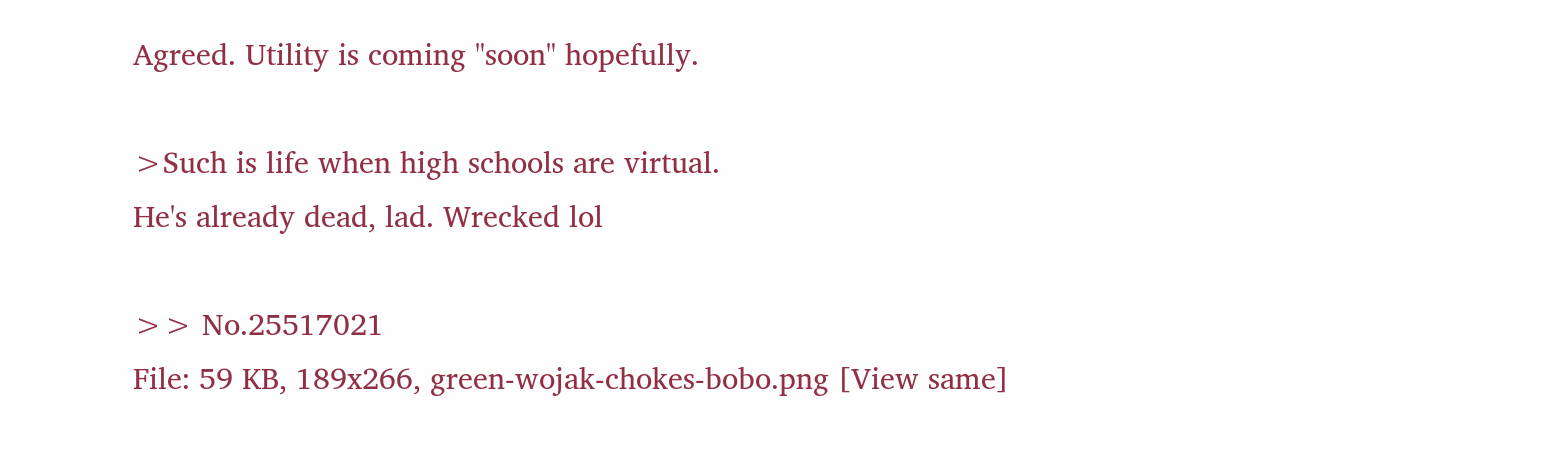Agreed. Utility is coming "soon" hopefully.

>Such is life when high schools are virtual.
He's already dead, lad. Wrecked lol

>> No.25517021
File: 59 KB, 189x266, green-wojak-chokes-bobo.png [View same]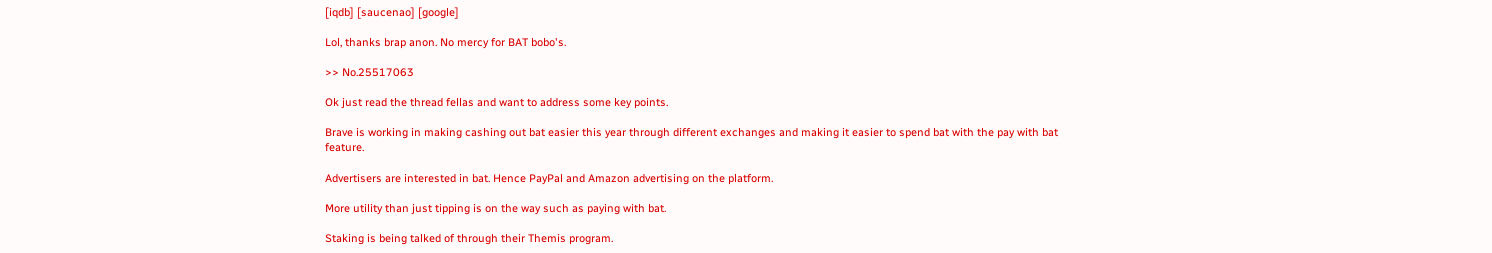[iqdb] [saucenao] [google]

Lol, thanks brap anon. No mercy for BAT bobo's.

>> No.25517063

Ok just read the thread fellas and want to address some key points.

Brave is working in making cashing out bat easier this year through different exchanges and making it easier to spend bat with the pay with bat feature.

Advertisers are interested in bat. Hence PayPal and Amazon advertising on the platform.

More utility than just tipping is on the way such as paying with bat.

Staking is being talked of through their Themis program.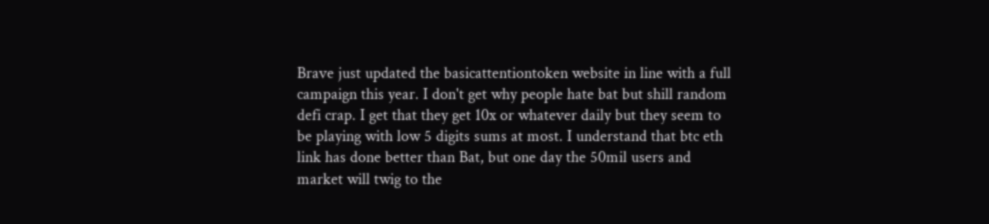Brave just updated the basicattentiontoken website in line with a full campaign this year. I don't get why people hate bat but shill random defi crap. I get that they get 10x or whatever daily but they seem to be playing with low 5 digits sums at most. I understand that btc eth link has done better than Bat, but one day the 50mil users and market will twig to the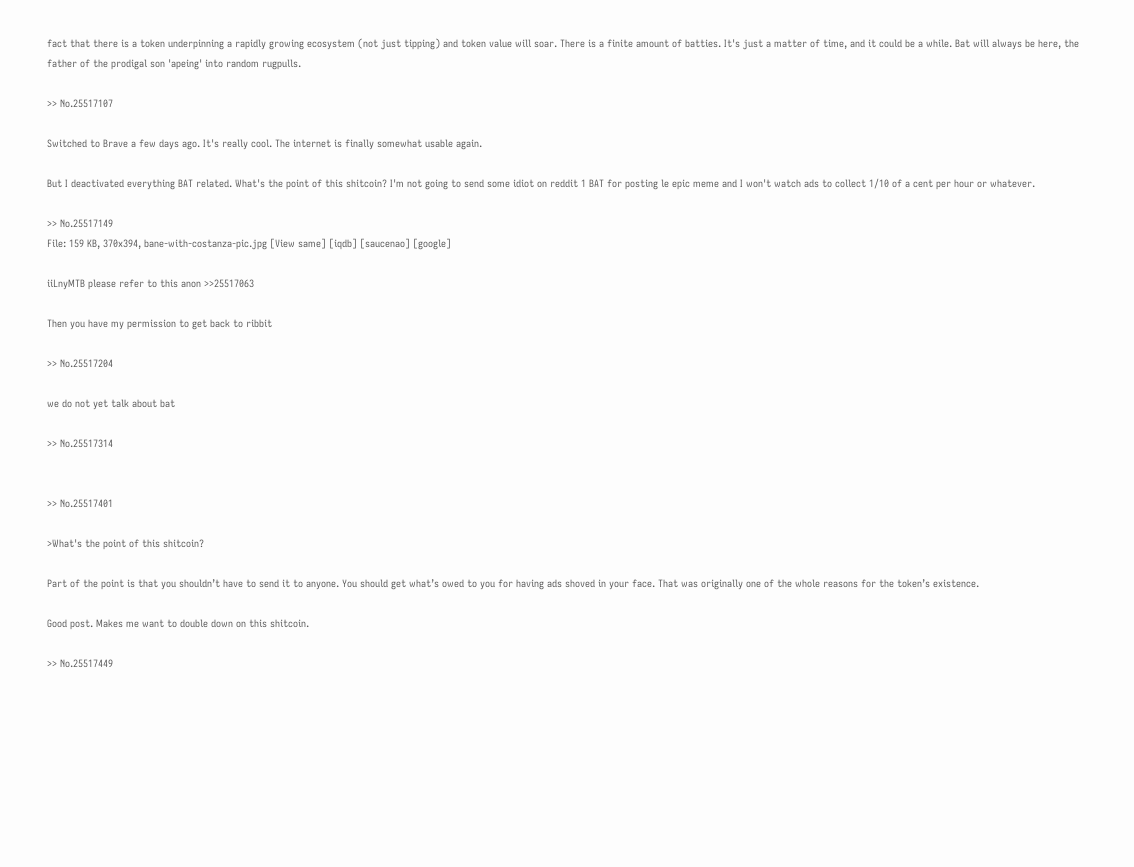fact that there is a token underpinning a rapidly growing ecosystem (not just tipping) and token value will soar. There is a finite amount of batties. It's just a matter of time, and it could be a while. Bat will always be here, the father of the prodigal son 'apeing' into random rugpulls.

>> No.25517107

Switched to Brave a few days ago. It's really cool. The internet is finally somewhat usable again.

But I deactivated everything BAT related. What's the point of this shitcoin? I'm not going to send some idiot on reddit 1 BAT for posting le epic meme and I won't watch ads to collect 1/10 of a cent per hour or whatever.

>> No.25517149
File: 159 KB, 370x394, bane-with-costanza-pic.jpg [View same] [iqdb] [saucenao] [google]

iiLnyMTB please refer to this anon >>25517063

Then you have my permission to get back to ribbit

>> No.25517204

we do not yet talk about bat

>> No.25517314


>> No.25517401

>What's the point of this shitcoin?

Part of the point is that you shouldn’t have to send it to anyone. You should get what’s owed to you for having ads shoved in your face. That was originally one of the whole reasons for the token’s existence.

Good post. Makes me want to double down on this shitcoin.

>> No.25517449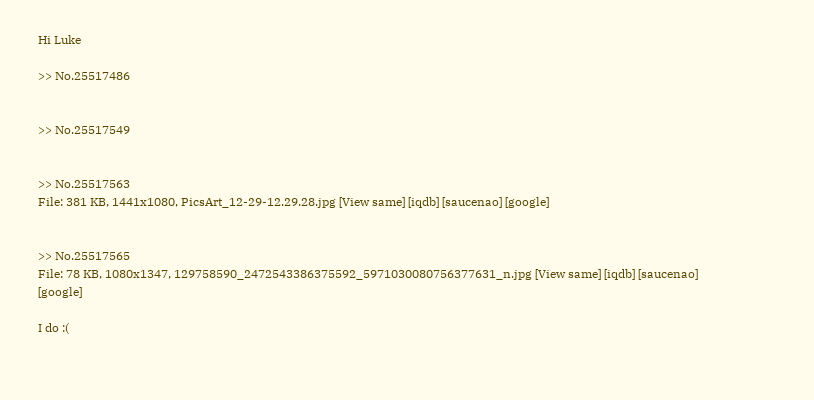Hi Luke

>> No.25517486


>> No.25517549


>> No.25517563
File: 381 KB, 1441x1080, PicsArt_12-29-12.29.28.jpg [View same] [iqdb] [saucenao] [google]


>> No.25517565
File: 78 KB, 1080x1347, 129758590_2472543386375592_5971030080756377631_n.jpg [View same] [iqdb] [saucenao] [google]

I do :(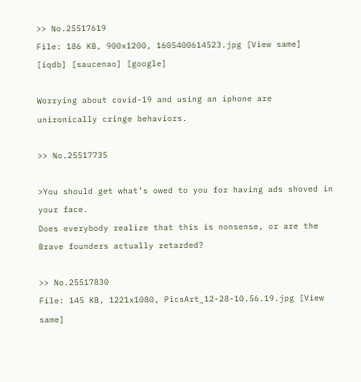>> No.25517619
File: 186 KB, 900x1200, 1605400614523.jpg [View same] [iqdb] [saucenao] [google]

Worrying about covid-19 and using an iphone are unironically cringe behaviors.

>> No.25517735

>You should get what’s owed to you for having ads shoved in your face.
Does everybody realize that this is nonsense, or are the Brave founders actually retarded?

>> No.25517830
File: 145 KB, 1221x1080, PicsArt_12-28-10.56.19.jpg [View same]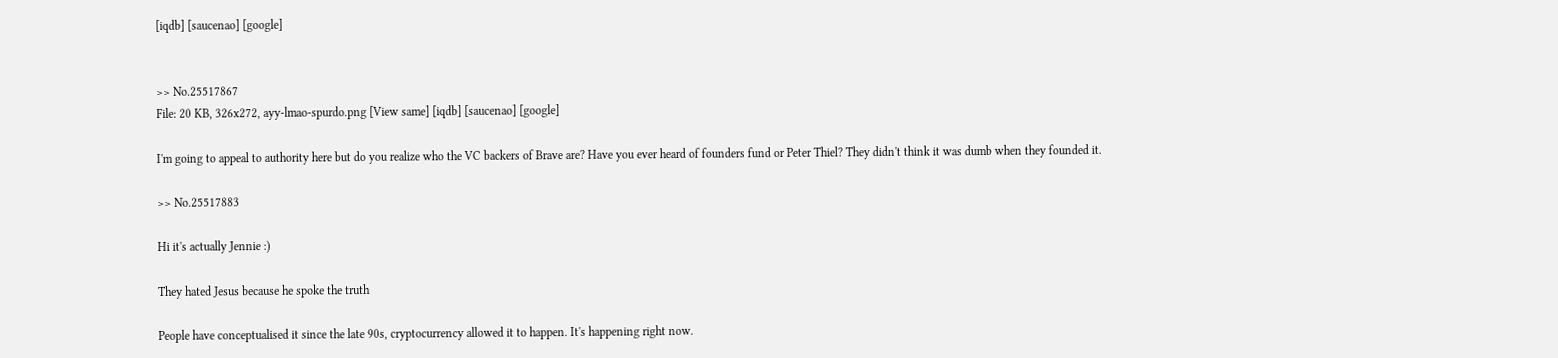[iqdb] [saucenao] [google]


>> No.25517867
File: 20 KB, 326x272, ayy-lmao-spurdo.png [View same] [iqdb] [saucenao] [google]

I'm going to appeal to authority here but do you realize who the VC backers of Brave are? Have you ever heard of founders fund or Peter Thiel? They didn't think it was dumb when they founded it.

>> No.25517883

Hi it's actually Jennie :)

They hated Jesus because he spoke the truth

People have conceptualised it since the late 90s, cryptocurrency allowed it to happen. It's happening right now.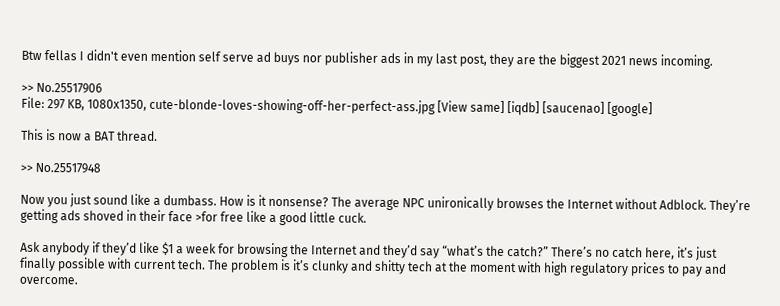Btw fellas I didn't even mention self serve ad buys nor publisher ads in my last post, they are the biggest 2021 news incoming.

>> No.25517906
File: 297 KB, 1080x1350, cute-blonde-loves-showing-off-her-perfect-ass.jpg [View same] [iqdb] [saucenao] [google]

This is now a BAT thread.

>> No.25517948

Now you just sound like a dumbass. How is it nonsense? The average NPC unironically browses the Internet without Adblock. They’re getting ads shoved in their face >for free like a good little cuck.

Ask anybody if they’d like $1 a week for browsing the Internet and they’d say “what’s the catch?” There’s no catch here, it’s just finally possible with current tech. The problem is it’s clunky and shitty tech at the moment with high regulatory prices to pay and overcome.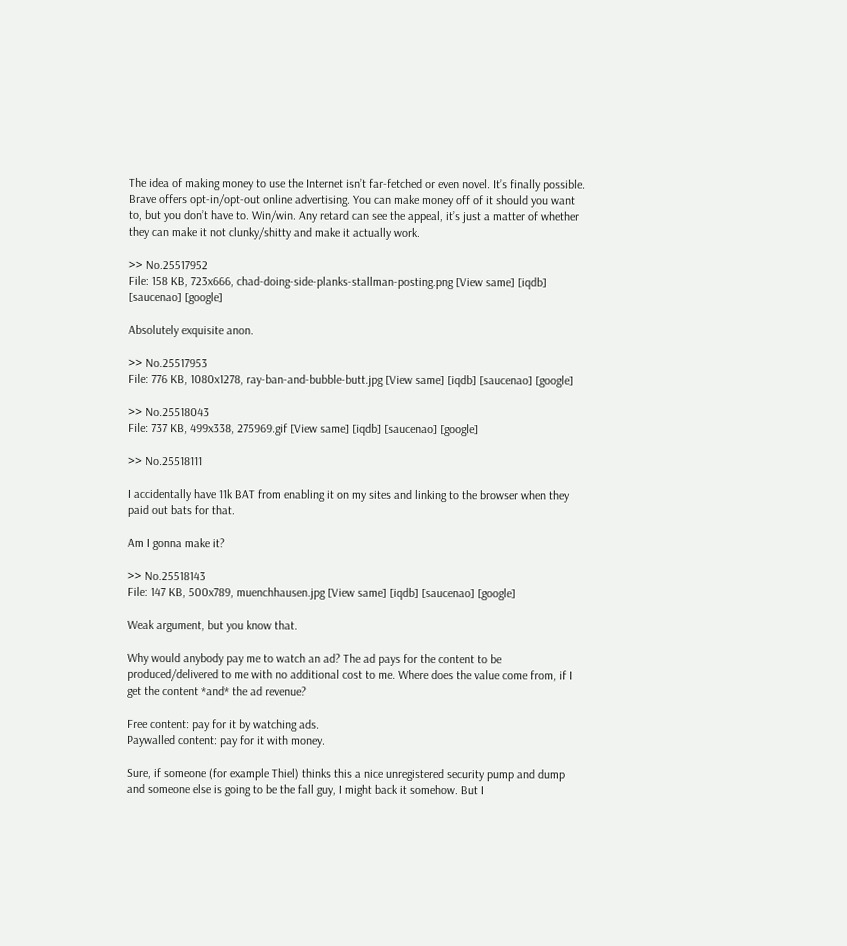The idea of making money to use the Internet isn’t far-fetched or even novel. It’s finally possible. Brave offers opt-in/opt-out online advertising. You can make money off of it should you want to, but you don’t have to. Win/win. Any retard can see the appeal, it’s just a matter of whether they can make it not clunky/shitty and make it actually work.

>> No.25517952
File: 158 KB, 723x666, chad-doing-side-planks-stallman-posting.png [View same] [iqdb] [saucenao] [google]

Absolutely exquisite anon.

>> No.25517953
File: 776 KB, 1080x1278, ray-ban-and-bubble-butt.jpg [View same] [iqdb] [saucenao] [google]

>> No.25518043
File: 737 KB, 499x338, 275969.gif [View same] [iqdb] [saucenao] [google]

>> No.25518111

I accidentally have 11k BAT from enabling it on my sites and linking to the browser when they paid out bats for that.

Am I gonna make it?

>> No.25518143
File: 147 KB, 500x789, muenchhausen.jpg [View same] [iqdb] [saucenao] [google]

Weak argument, but you know that.

Why would anybody pay me to watch an ad? The ad pays for the content to be produced/delivered to me with no additional cost to me. Where does the value come from, if I get the content *and* the ad revenue?

Free content: pay for it by watching ads.
Paywalled content: pay for it with money.

Sure, if someone (for example Thiel) thinks this a nice unregistered security pump and dump and someone else is going to be the fall guy, I might back it somehow. But I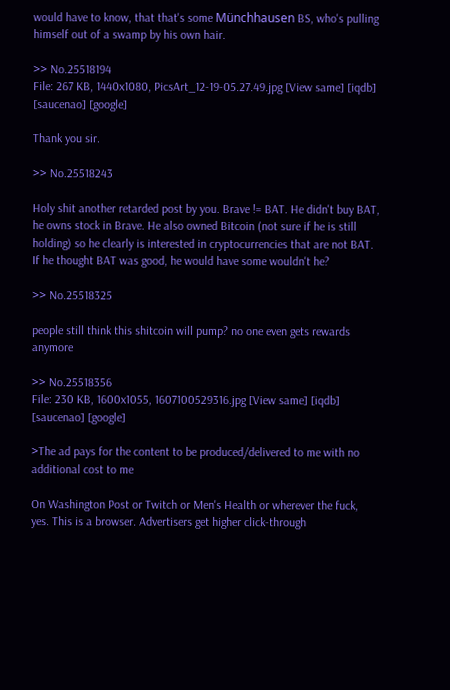would have to know, that that's some Münchhausen BS, who's pulling himself out of a swamp by his own hair.

>> No.25518194
File: 267 KB, 1440x1080, PicsArt_12-19-05.27.49.jpg [View same] [iqdb] [saucenao] [google]

Thank you sir.

>> No.25518243

Holy shit another retarded post by you. Brave != BAT. He didn't buy BAT, he owns stock in Brave. He also owned Bitcoin (not sure if he is still holding) so he clearly is interested in cryptocurrencies that are not BAT. If he thought BAT was good, he would have some wouldn't he?

>> No.25518325

people still think this shitcoin will pump? no one even gets rewards anymore

>> No.25518356
File: 230 KB, 1600x1055, 1607100529316.jpg [View same] [iqdb] [saucenao] [google]

>The ad pays for the content to be produced/delivered to me with no additional cost to me

On Washington Post or Twitch or Men's Health or wherever the fuck, yes. This is a browser. Advertisers get higher click-through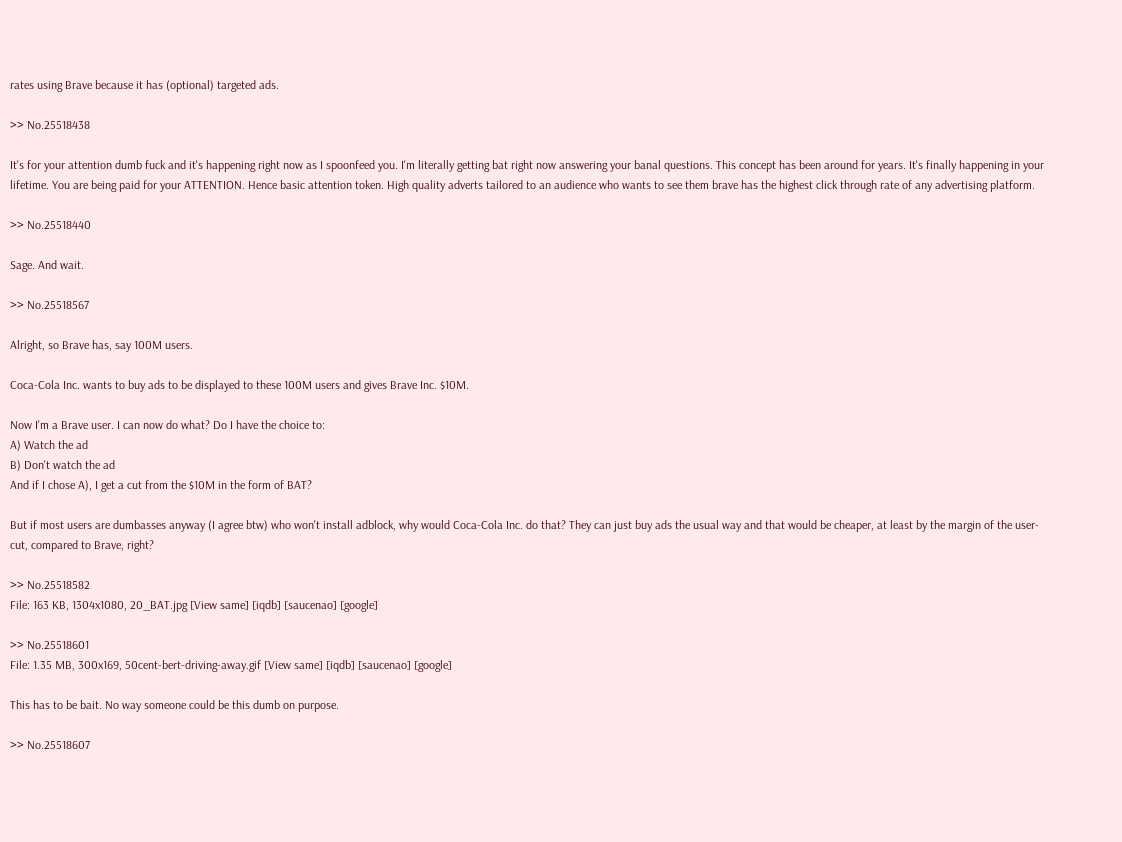rates using Brave because it has (optional) targeted ads.

>> No.25518438

It's for your attention dumb fuck and it's happening right now as I spoonfeed you. I'm literally getting bat right now answering your banal questions. This concept has been around for years. It's finally happening in your lifetime. You are being paid for your ATTENTION. Hence basic attention token. High quality adverts tailored to an audience who wants to see them brave has the highest click through rate of any advertising platform.

>> No.25518440

Sage. And wait.

>> No.25518567

Alright, so Brave has, say 100M users.

Coca-Cola Inc. wants to buy ads to be displayed to these 100M users and gives Brave Inc. $10M.

Now I'm a Brave user. I can now do what? Do I have the choice to:
A) Watch the ad
B) Don't watch the ad
And if I chose A), I get a cut from the $10M in the form of BAT?

But if most users are dumbasses anyway (I agree btw) who won't install adblock, why would Coca-Cola Inc. do that? They can just buy ads the usual way and that would be cheaper, at least by the margin of the user-cut, compared to Brave, right?

>> No.25518582
File: 163 KB, 1304x1080, 20_BAT.jpg [View same] [iqdb] [saucenao] [google]

>> No.25518601
File: 1.35 MB, 300x169, 50cent-bert-driving-away.gif [View same] [iqdb] [saucenao] [google]

This has to be bait. No way someone could be this dumb on purpose.

>> No.25518607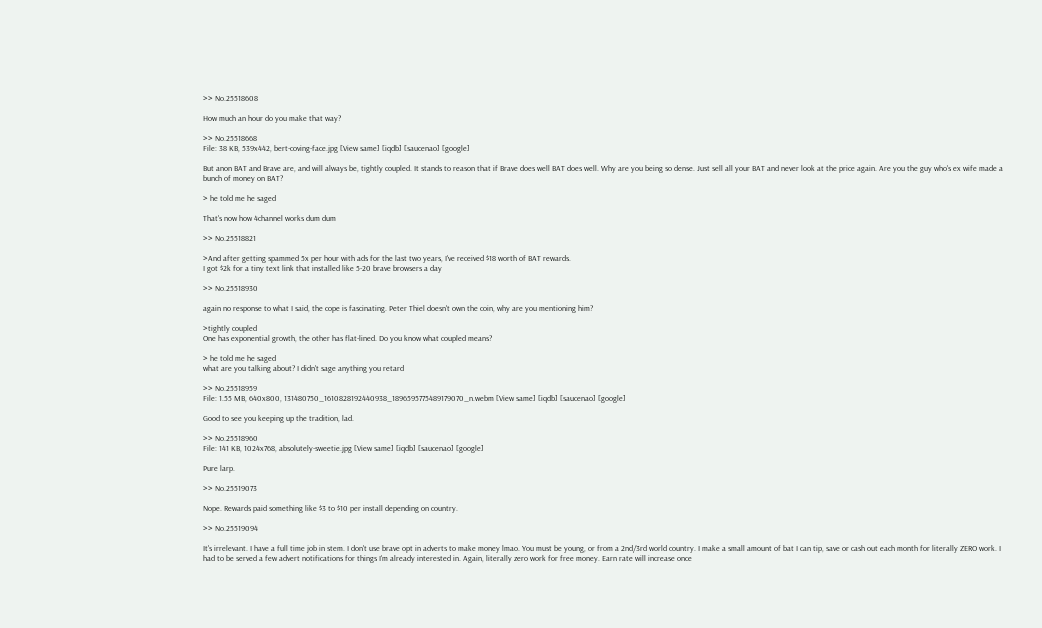>> No.25518608

How much an hour do you make that way?

>> No.25518668
File: 38 KB, 539x442, bert-coving-face.jpg [View same] [iqdb] [saucenao] [google]

But anon BAT and Brave are, and will always be, tightly coupled. It stands to reason that if Brave does well BAT does well. Why are you being so dense. Just sell all your BAT and never look at the price again. Are you the guy who's ex wife made a bunch of money on BAT?

> he told me he saged

That's now how 4channel works dum dum

>> No.25518821

>And after getting spammed 5x per hour with ads for the last two years, I've received $18 worth of BAT rewards.
I got $2k for a tiny text link that installed like 5-20 brave browsers a day

>> No.25518930

again no response to what I said, the cope is fascinating. Peter Thiel doesn't own the coin, why are you mentioning him?

>tightly coupled
One has exponential growth, the other has flat-lined. Do you know what coupled means?

> he told me he saged
what are you talking about? I didn't sage anything you retard

>> No.25518959
File: 1.55 MB, 640x800, 131480750_1610828192440938_1896595775489179070_n.webm [View same] [iqdb] [saucenao] [google]

Good to see you keeping up the tradition, lad.

>> No.25518960
File: 141 KB, 1024x768, absolutely-sweetie.jpg [View same] [iqdb] [saucenao] [google]

Pure larp.

>> No.25519073

Nope. Rewards paid something like $3 to $10 per install depending on country.

>> No.25519094

It's irrelevant. I have a full time job in stem. I don't use brave opt in adverts to make money lmao. You must be young, or from a 2nd/3rd world country. I make a small amount of bat I can tip, save or cash out each month for literally ZERO work. I had to be served a few advert notifications for things I'm already interested in. Again, literally zero work for free money. Earn rate will increase once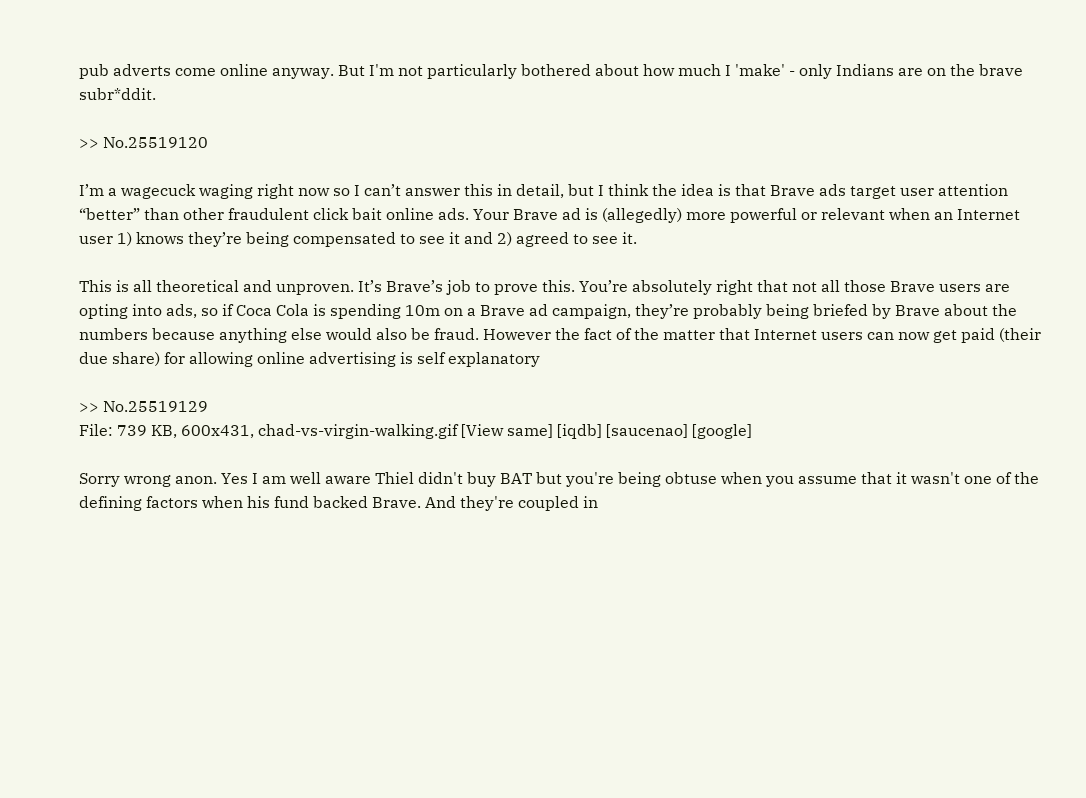pub adverts come online anyway. But I'm not particularly bothered about how much I 'make' - only Indians are on the brave subr*ddit.

>> No.25519120

I’m a wagecuck waging right now so I can’t answer this in detail, but I think the idea is that Brave ads target user attention “better” than other fraudulent click bait online ads. Your Brave ad is (allegedly) more powerful or relevant when an Internet user 1) knows they’re being compensated to see it and 2) agreed to see it.

This is all theoretical and unproven. It’s Brave’s job to prove this. You’re absolutely right that not all those Brave users are opting into ads, so if Coca Cola is spending 10m on a Brave ad campaign, they’re probably being briefed by Brave about the numbers because anything else would also be fraud. However the fact of the matter that Internet users can now get paid (their due share) for allowing online advertising is self explanatory

>> No.25519129
File: 739 KB, 600x431, chad-vs-virgin-walking.gif [View same] [iqdb] [saucenao] [google]

Sorry wrong anon. Yes I am well aware Thiel didn't buy BAT but you're being obtuse when you assume that it wasn't one of the defining factors when his fund backed Brave. And they're coupled in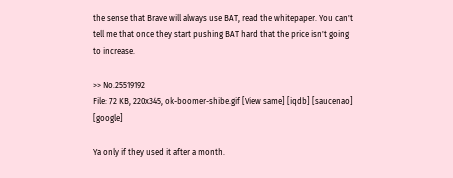the sense that Brave will always use BAT, read the whitepaper. You can't tell me that once they start pushing BAT hard that the price isn't going to increase.

>> No.25519192
File: 72 KB, 220x345, ok-boomer-shibe.gif [View same] [iqdb] [saucenao] [google]

Ya only if they used it after a month.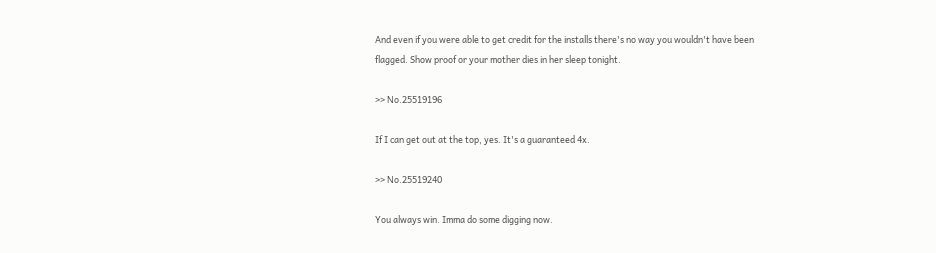And even if you were able to get credit for the installs there's no way you wouldn't have been flagged. Show proof or your mother dies in her sleep tonight.

>> No.25519196

If I can get out at the top, yes. It's a guaranteed 4x.

>> No.25519240

You always win. Imma do some digging now.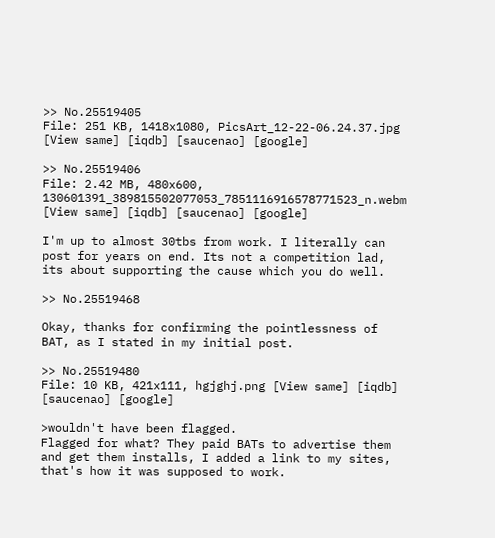>> No.25519405
File: 251 KB, 1418x1080, PicsArt_12-22-06.24.37.jpg [View same] [iqdb] [saucenao] [google]

>> No.25519406
File: 2.42 MB, 480x600, 130601391_389815502077053_7851116916578771523_n.webm [View same] [iqdb] [saucenao] [google]

I'm up to almost 30tbs from work. I literally can post for years on end. Its not a competition lad, its about supporting the cause which you do well.

>> No.25519468

Okay, thanks for confirming the pointlessness of BAT, as I stated in my initial post.

>> No.25519480
File: 10 KB, 421x111, hgjghj.png [View same] [iqdb] [saucenao] [google]

>wouldn't have been flagged.
Flagged for what? They paid BATs to advertise them and get them installs, I added a link to my sites, that's how it was supposed to work.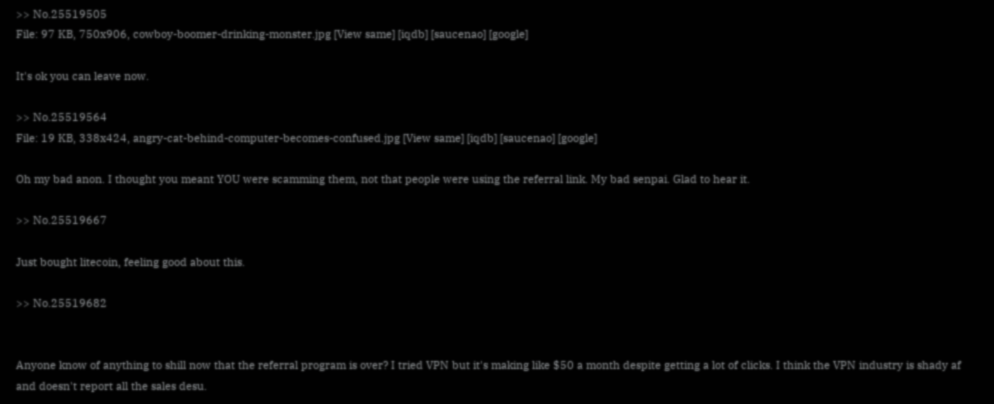>> No.25519505
File: 97 KB, 750x906, cowboy-boomer-drinking-monster.jpg [View same] [iqdb] [saucenao] [google]

It's ok you can leave now.

>> No.25519564
File: 19 KB, 338x424, angry-cat-behind-computer-becomes-confused.jpg [View same] [iqdb] [saucenao] [google]

Oh my bad anon. I thought you meant YOU were scamming them, not that people were using the referral link. My bad senpai. Glad to hear it.

>> No.25519667

Just bought litecoin, feeling good about this.

>> No.25519682


Anyone know of anything to shill now that the referral program is over? I tried VPN but it's making like $50 a month despite getting a lot of clicks. I think the VPN industry is shady af and doesn't report all the sales desu.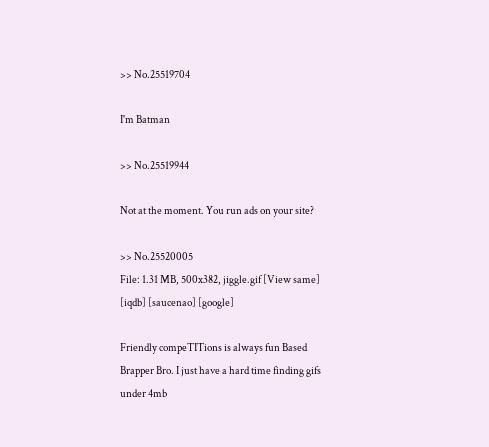>> No.25519704

I'm Batman

>> No.25519944

Not at the moment. You run ads on your site?

>> No.25520005
File: 1.31 MB, 500x382, jiggle.gif [View same] [iqdb] [saucenao] [google]

Friendly compeTITions is always fun Based Brapper Bro. I just have a hard time finding gifs under 4mb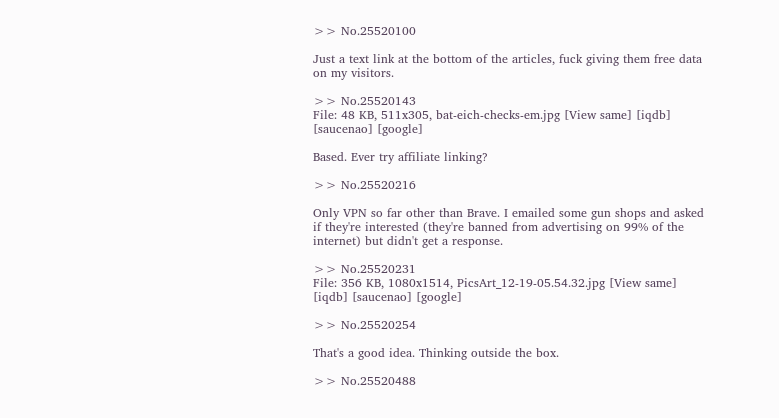>> No.25520100

Just a text link at the bottom of the articles, fuck giving them free data on my visitors.

>> No.25520143
File: 48 KB, 511x305, bat-eich-checks-em.jpg [View same] [iqdb] [saucenao] [google]

Based. Ever try affiliate linking?

>> No.25520216

Only VPN so far other than Brave. I emailed some gun shops and asked if they're interested (they're banned from advertising on 99% of the internet) but didn't get a response.

>> No.25520231
File: 356 KB, 1080x1514, PicsArt_12-19-05.54.32.jpg [View same] [iqdb] [saucenao] [google]

>> No.25520254

That's a good idea. Thinking outside the box.

>> No.25520488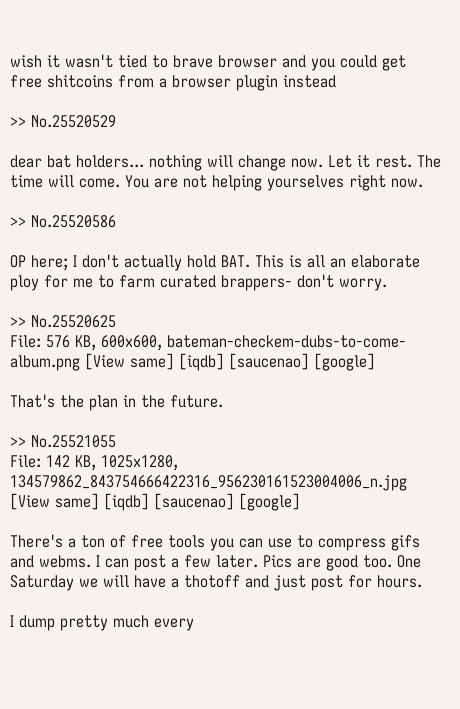wish it wasn't tied to brave browser and you could get free shitcoins from a browser plugin instead

>> No.25520529

dear bat holders... nothing will change now. Let it rest. The time will come. You are not helping yourselves right now.

>> No.25520586

OP here; I don't actually hold BAT. This is all an elaborate ploy for me to farm curated brappers- don't worry.

>> No.25520625
File: 576 KB, 600x600, bateman-checkem-dubs-to-come-album.png [View same] [iqdb] [saucenao] [google]

That's the plan in the future.

>> No.25521055
File: 142 KB, 1025x1280, 134579862_843754666422316_956230161523004006_n.jpg [View same] [iqdb] [saucenao] [google]

There's a ton of free tools you can use to compress gifs and webms. I can post a few later. Pics are good too. One Saturday we will have a thotoff and just post for hours.

I dump pretty much every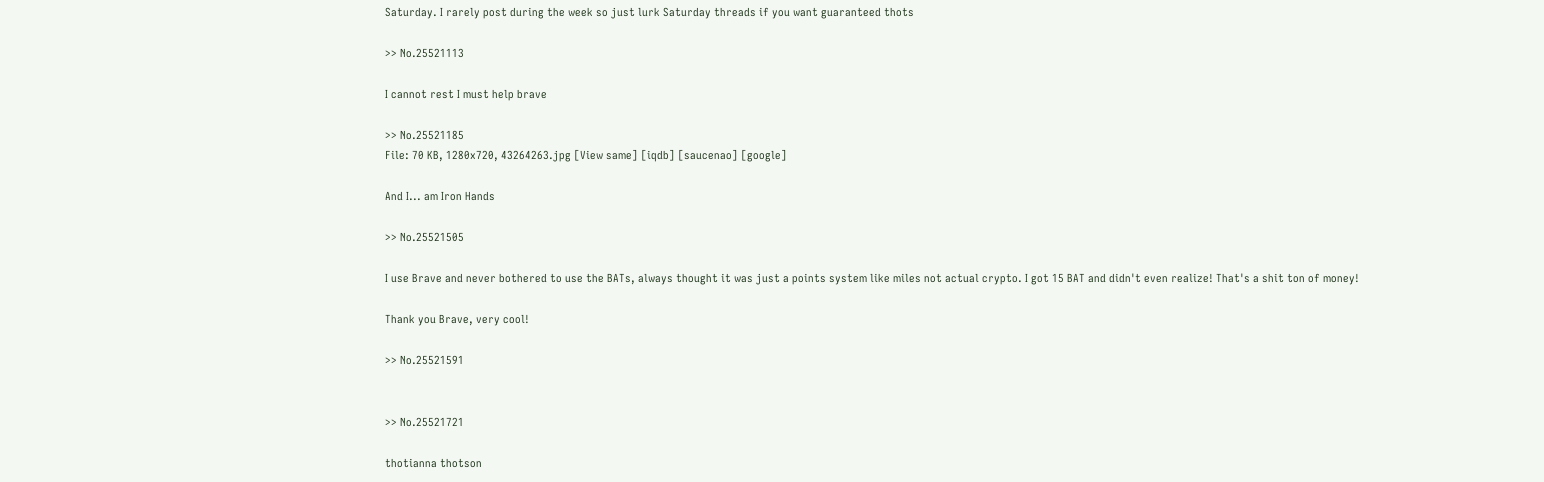Saturday. I rarely post during the week so just lurk Saturday threads if you want guaranteed thots

>> No.25521113

I cannot rest I must help brave

>> No.25521185
File: 70 KB, 1280x720, 43264263.jpg [View same] [iqdb] [saucenao] [google]

And I... am Iron Hands

>> No.25521505

I use Brave and never bothered to use the BATs, always thought it was just a points system like miles not actual crypto. I got 15 BAT and didn't even realize! That's a shit ton of money!

Thank you Brave, very cool!

>> No.25521591


>> No.25521721

thotianna thotson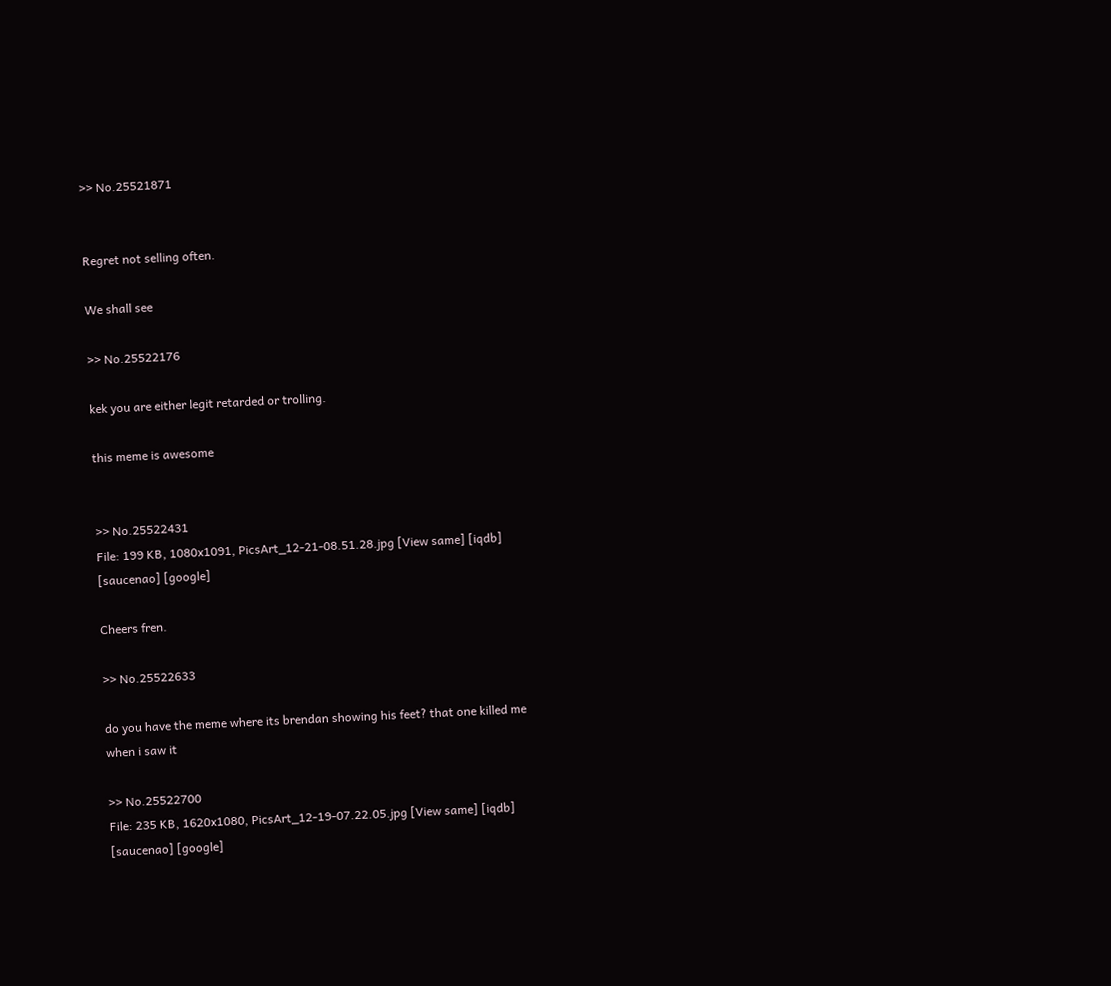>> No.25521871


Regret not selling often.

We shall see

>> No.25522176

kek you are either legit retarded or trolling.

this meme is awesome


>> No.25522431
File: 199 KB, 1080x1091, PicsArt_12-21-08.51.28.jpg [View same] [iqdb] [saucenao] [google]

Cheers fren.

>> No.25522633

do you have the meme where its brendan showing his feet? that one killed me when i saw it

>> No.25522700
File: 235 KB, 1620x1080, PicsArt_12-19-07.22.05.jpg [View same] [iqdb] [saucenao] [google]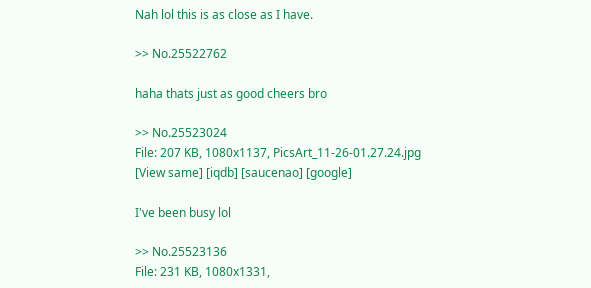Nah lol this is as close as I have.

>> No.25522762

haha thats just as good cheers bro

>> No.25523024
File: 207 KB, 1080x1137, PicsArt_11-26-01.27.24.jpg [View same] [iqdb] [saucenao] [google]

I've been busy lol

>> No.25523136
File: 231 KB, 1080x1331,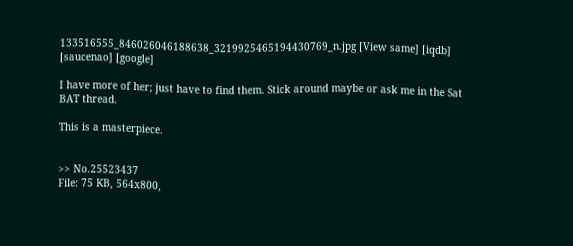133516555_846026046188638_3219925465194430769_n.jpg [View same] [iqdb] [saucenao] [google]

I have more of her; just have to find them. Stick around maybe or ask me in the Sat BAT thread.

This is a masterpiece.


>> No.25523437
File: 75 KB, 564x800,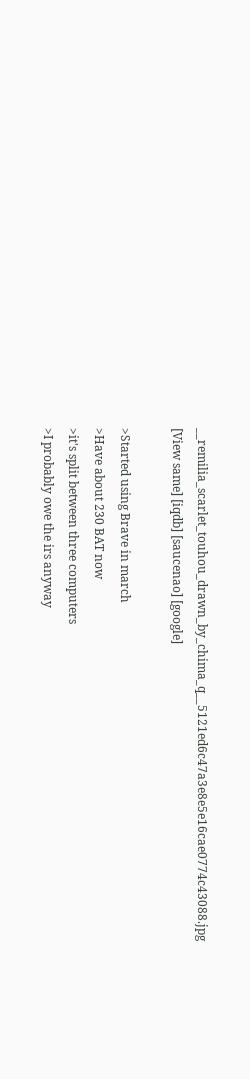__remilia_scarlet_touhou_drawn_by_chima_q__5121ed6c47a3e8e5e16cae0774c43088.jpg [View same] [iqdb] [saucenao] [google]

>Started using Brave in march
>Have about 230 BAT now
>it's split between three computers
>I probably owe the irs anyway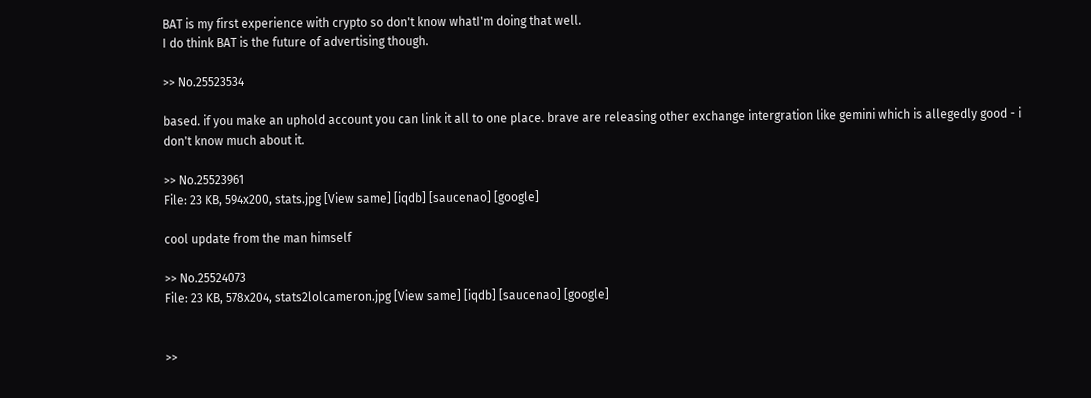BAT is my first experience with crypto so don't know whatI'm doing that well.
I do think BAT is the future of advertising though.

>> No.25523534

based. if you make an uphold account you can link it all to one place. brave are releasing other exchange intergration like gemini which is allegedly good - i don't know much about it.

>> No.25523961
File: 23 KB, 594x200, stats.jpg [View same] [iqdb] [saucenao] [google]

cool update from the man himself

>> No.25524073
File: 23 KB, 578x204, stats2lolcameron.jpg [View same] [iqdb] [saucenao] [google]


>>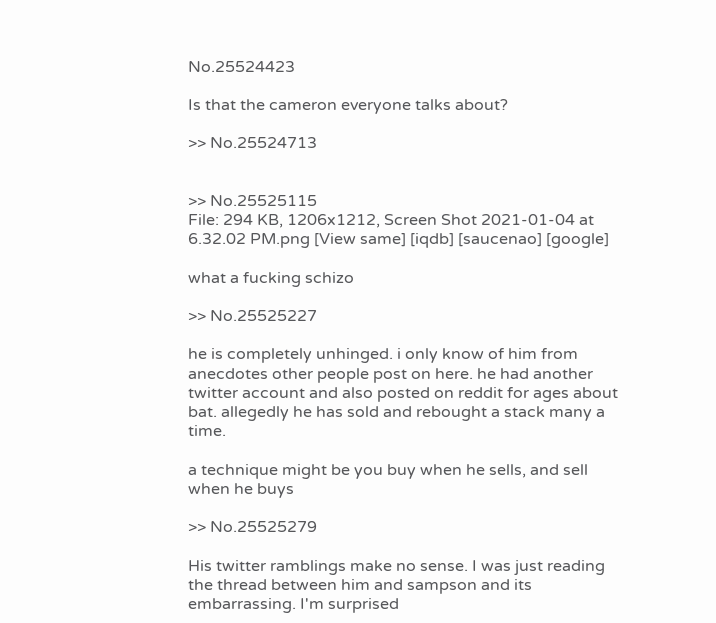No.25524423

Is that the cameron everyone talks about?

>> No.25524713


>> No.25525115
File: 294 KB, 1206x1212, Screen Shot 2021-01-04 at 6.32.02 PM.png [View same] [iqdb] [saucenao] [google]

what a fucking schizo

>> No.25525227

he is completely unhinged. i only know of him from anecdotes other people post on here. he had another twitter account and also posted on reddit for ages about bat. allegedly he has sold and rebought a stack many a time.

a technique might be you buy when he sells, and sell when he buys

>> No.25525279

His twitter ramblings make no sense. I was just reading the thread between him and sampson and its embarrassing. I'm surprised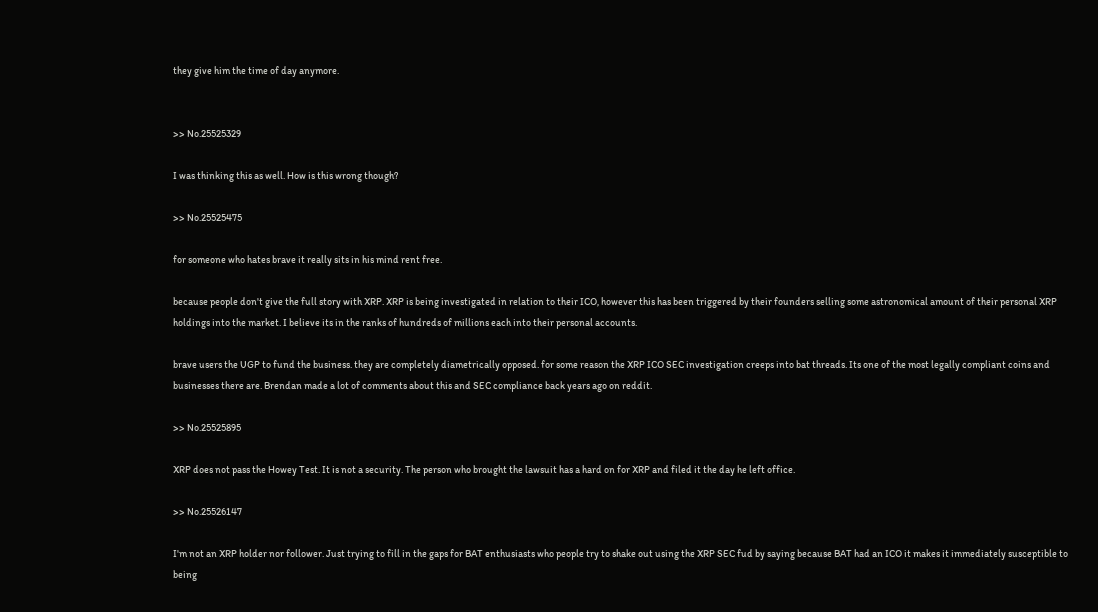they give him the time of day anymore.


>> No.25525329

I was thinking this as well. How is this wrong though?

>> No.25525475

for someone who hates brave it really sits in his mind rent free.

because people don't give the full story with XRP. XRP is being investigated in relation to their ICO, however this has been triggered by their founders selling some astronomical amount of their personal XRP holdings into the market. I believe its in the ranks of hundreds of millions each into their personal accounts.

brave users the UGP to fund the business. they are completely diametrically opposed. for some reason the XRP ICO SEC investigation creeps into bat threads. Its one of the most legally compliant coins and businesses there are. Brendan made a lot of comments about this and SEC compliance back years ago on reddit.

>> No.25525895

XRP does not pass the Howey Test. It is not a security. The person who brought the lawsuit has a hard on for XRP and filed it the day he left office.

>> No.25526147

I'm not an XRP holder nor follower. Just trying to fill in the gaps for BAT enthusiasts who people try to shake out using the XRP SEC fud by saying because BAT had an ICO it makes it immediately susceptible to being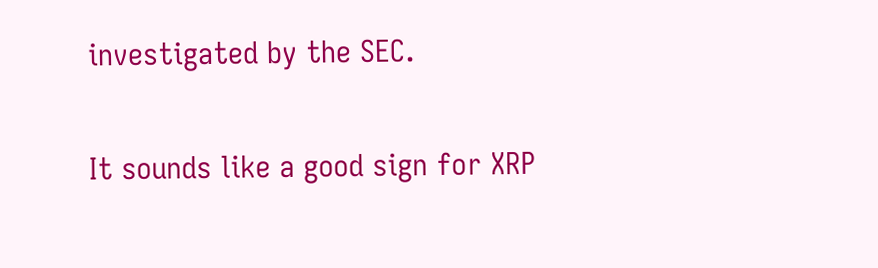investigated by the SEC.

It sounds like a good sign for XRP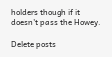holders though if it doesn't pass the Howey.

Delete posts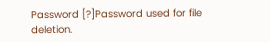Password [?]Password used for file deletion.